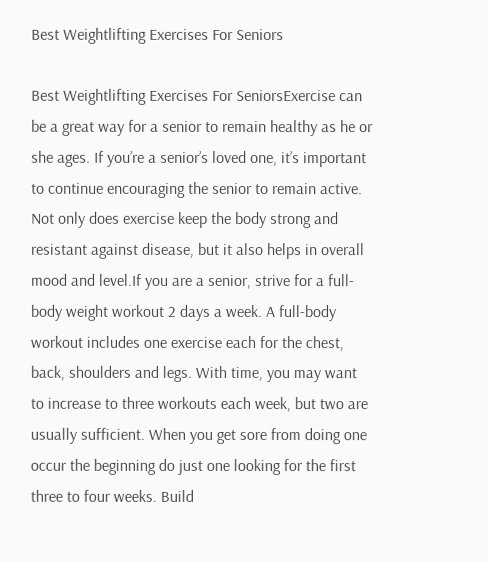Best Weightlifting Exercises For Seniors

Best Weightlifting Exercises For SeniorsExercise can be a great way for a senior to remain healthy as he or she ages. If you’re a senior’s loved one, it’s important to continue encouraging the senior to remain active. Not only does exercise keep the body strong and resistant against disease, but it also helps in overall mood and level.If you are a senior, strive for a full-body weight workout 2 days a week. A full-body workout includes one exercise each for the chest, back, shoulders and legs. With time, you may want to increase to three workouts each week, but two are usually sufficient. When you get sore from doing one occur the beginning do just one looking for the first three to four weeks. Build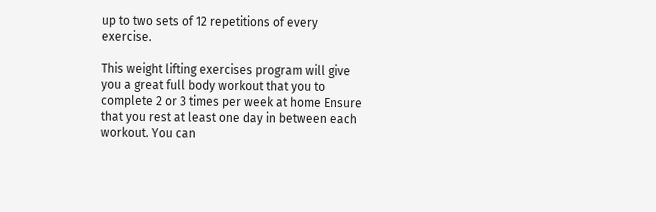up to two sets of 12 repetitions of every exercise.

This weight lifting exercises program will give you a great full body workout that you to complete 2 or 3 times per week at home Ensure that you rest at least one day in between each workout. You can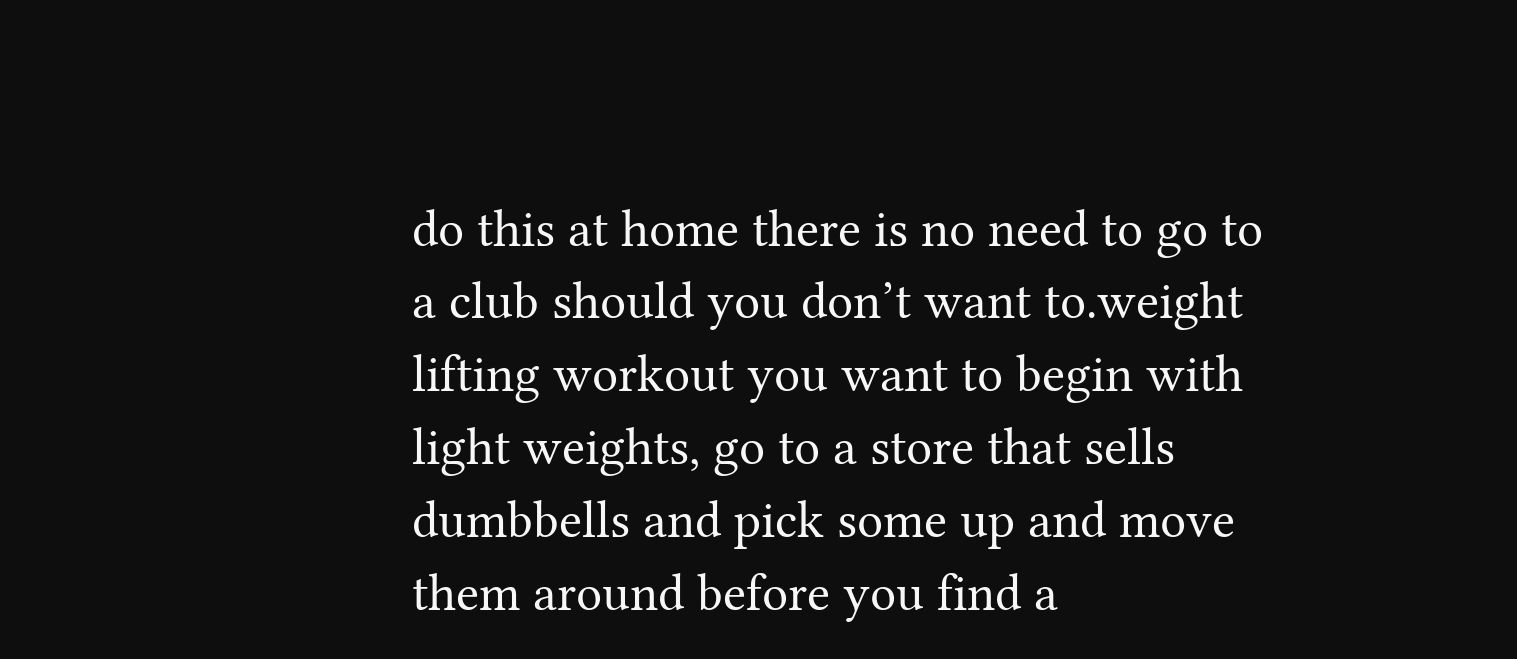do this at home there is no need to go to a club should you don’t want to.weight lifting workout you want to begin with light weights, go to a store that sells dumbbells and pick some up and move them around before you find a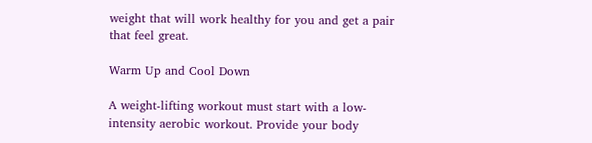weight that will work healthy for you and get a pair that feel great.

Warm Up and Cool Down

A weight-lifting workout must start with a low-intensity aerobic workout. Provide your body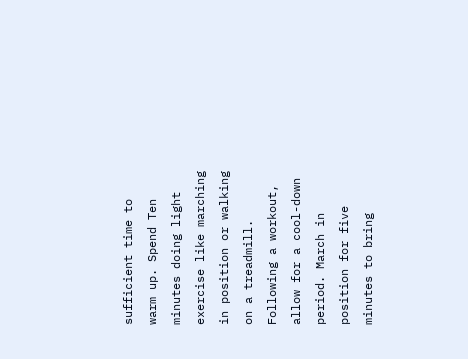sufficient time to warm up. Spend Ten minutes doing light exercise like marching in position or walking on a treadmill. Following a workout, allow for a cool-down period. March in position for five minutes to bring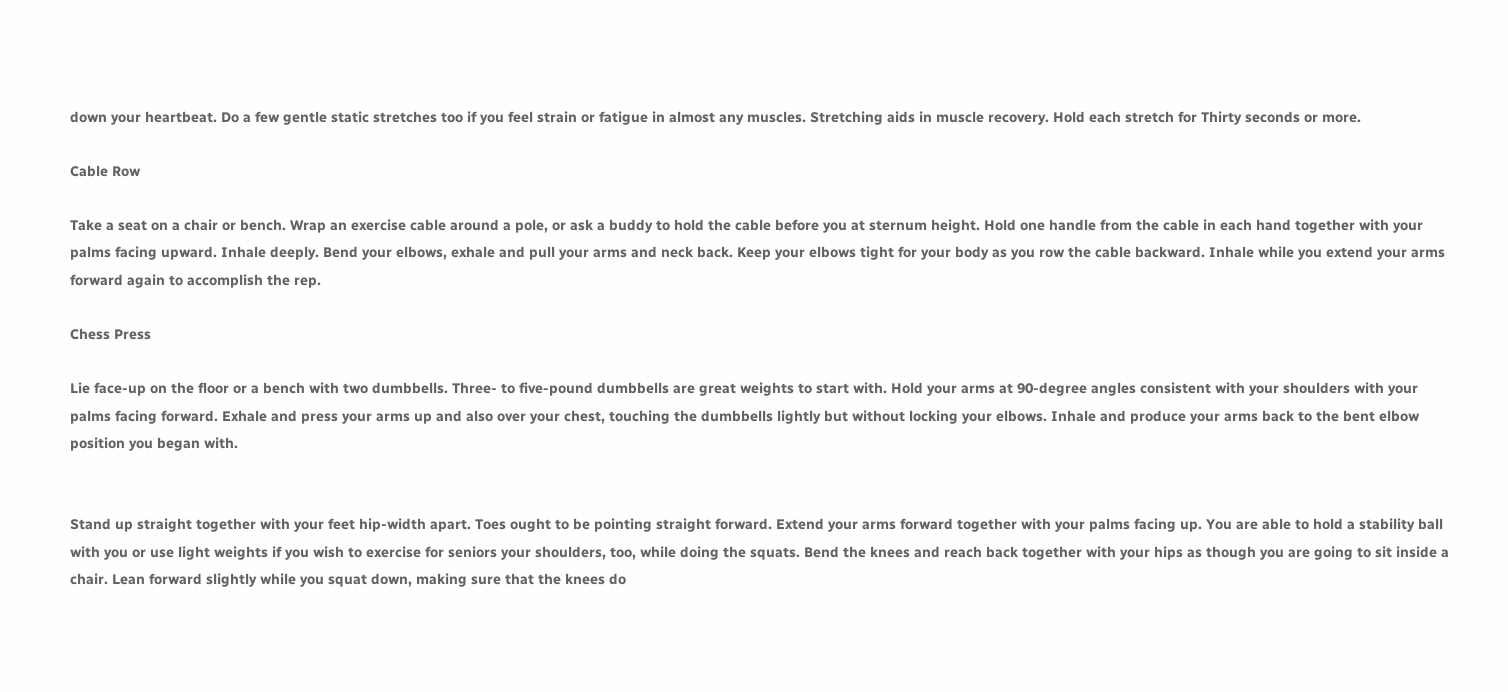down your heartbeat. Do a few gentle static stretches too if you feel strain or fatigue in almost any muscles. Stretching aids in muscle recovery. Hold each stretch for Thirty seconds or more.

Cable Row

Take a seat on a chair or bench. Wrap an exercise cable around a pole, or ask a buddy to hold the cable before you at sternum height. Hold one handle from the cable in each hand together with your palms facing upward. Inhale deeply. Bend your elbows, exhale and pull your arms and neck back. Keep your elbows tight for your body as you row the cable backward. Inhale while you extend your arms forward again to accomplish the rep.

Chess Press

Lie face-up on the floor or a bench with two dumbbells. Three- to five-pound dumbbells are great weights to start with. Hold your arms at 90-degree angles consistent with your shoulders with your palms facing forward. Exhale and press your arms up and also over your chest, touching the dumbbells lightly but without locking your elbows. Inhale and produce your arms back to the bent elbow position you began with.


Stand up straight together with your feet hip-width apart. Toes ought to be pointing straight forward. Extend your arms forward together with your palms facing up. You are able to hold a stability ball with you or use light weights if you wish to exercise for seniors your shoulders, too, while doing the squats. Bend the knees and reach back together with your hips as though you are going to sit inside a chair. Lean forward slightly while you squat down, making sure that the knees do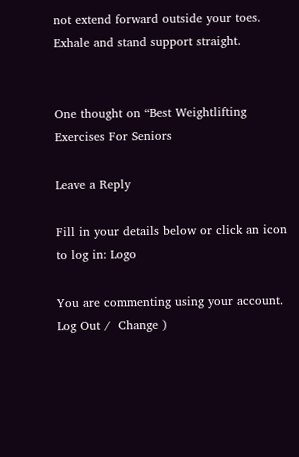not extend forward outside your toes. Exhale and stand support straight.


One thought on “Best Weightlifting Exercises For Seniors

Leave a Reply

Fill in your details below or click an icon to log in: Logo

You are commenting using your account. Log Out /  Change )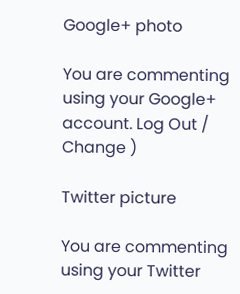Google+ photo

You are commenting using your Google+ account. Log Out /  Change )

Twitter picture

You are commenting using your Twitter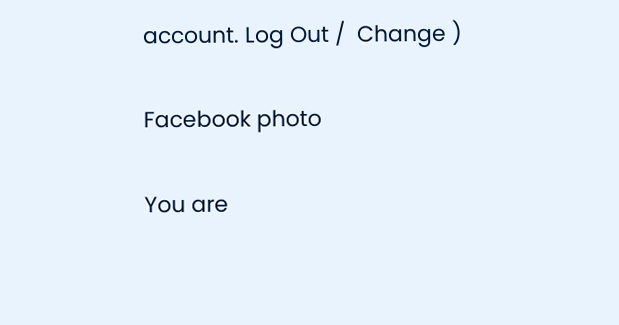account. Log Out /  Change )

Facebook photo

You are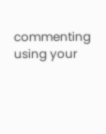commenting using your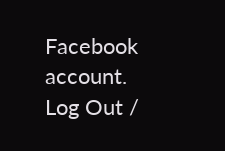Facebook account. Log Out /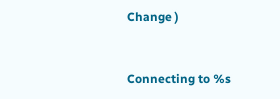Change )


Connecting to %s